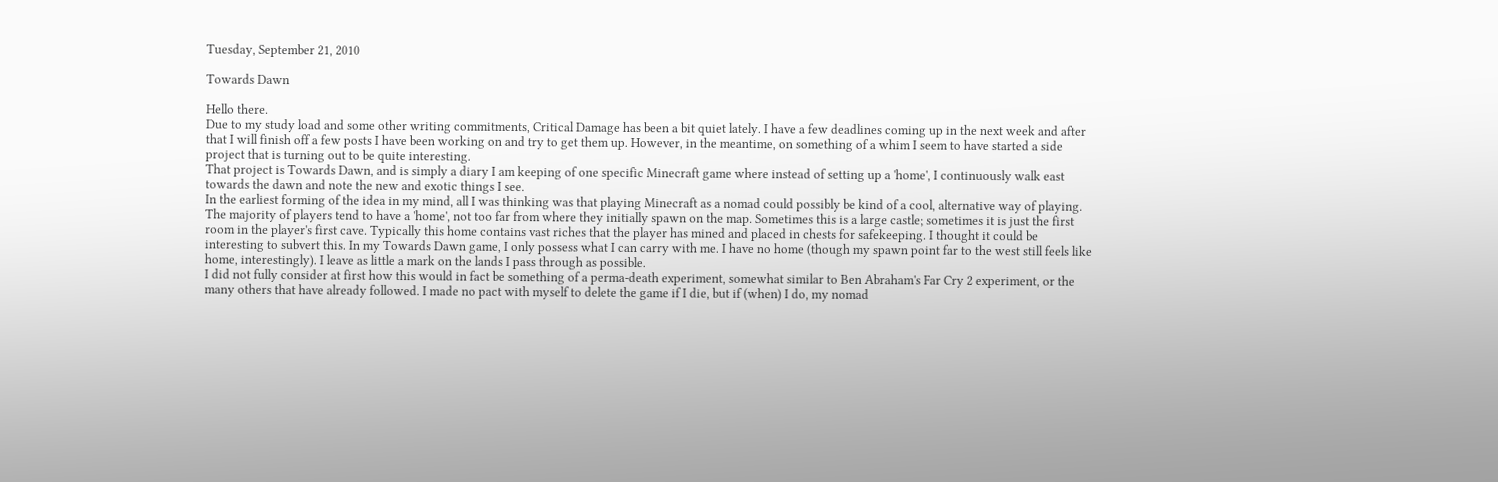Tuesday, September 21, 2010

Towards Dawn

Hello there.
Due to my study load and some other writing commitments, Critical Damage has been a bit quiet lately. I have a few deadlines coming up in the next week and after that I will finish off a few posts I have been working on and try to get them up. However, in the meantime, on something of a whim I seem to have started a side project that is turning out to be quite interesting.
That project is Towards Dawn, and is simply a diary I am keeping of one specific Minecraft game where instead of setting up a 'home', I continuously walk east towards the dawn and note the new and exotic things I see.
In the earliest forming of the idea in my mind, all I was thinking was that playing Minecraft as a nomad could possibly be kind of a cool, alternative way of playing. The majority of players tend to have a 'home', not too far from where they initially spawn on the map. Sometimes this is a large castle; sometimes it is just the first room in the player's first cave. Typically this home contains vast riches that the player has mined and placed in chests for safekeeping. I thought it could be interesting to subvert this. In my Towards Dawn game, I only possess what I can carry with me. I have no home (though my spawn point far to the west still feels like home, interestingly). I leave as little a mark on the lands I pass through as possible.
I did not fully consider at first how this would in fact be something of a perma-death experiment, somewhat similar to Ben Abraham's Far Cry 2 experiment, or the many others that have already followed. I made no pact with myself to delete the game if I die, but if (when) I do, my nomad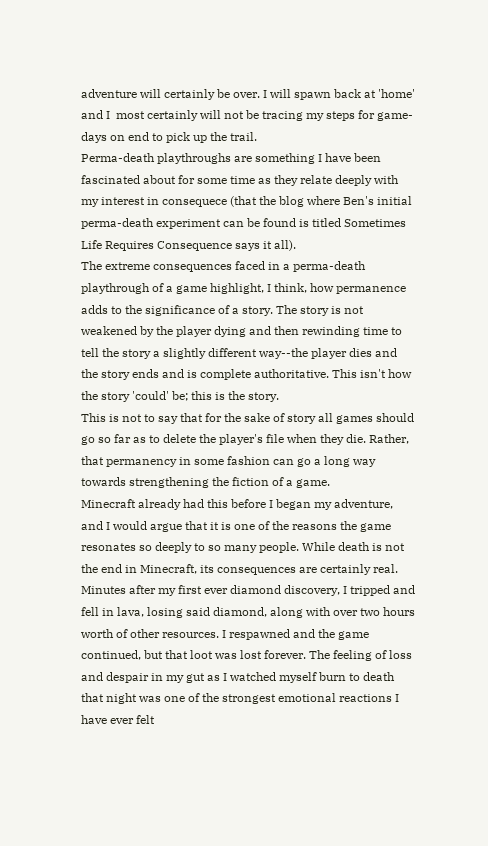adventure will certainly be over. I will spawn back at 'home' and I  most certainly will not be tracing my steps for game-days on end to pick up the trail.
Perma-death playthroughs are something I have been fascinated about for some time as they relate deeply with my interest in consequece (that the blog where Ben's initial perma-death experiment can be found is titled Sometimes Life Requires Consequence says it all).
The extreme consequences faced in a perma-death playthrough of a game highlight, I think, how permanence adds to the significance of a story. The story is not weakened by the player dying and then rewinding time to tell the story a slightly different way--the player dies and the story ends and is complete authoritative. This isn't how the story 'could' be; this is the story.
This is not to say that for the sake of story all games should go so far as to delete the player's file when they die. Rather, that permanency in some fashion can go a long way towards strengthening the fiction of a game.
Minecraft already had this before I began my adventure, and I would argue that it is one of the reasons the game resonates so deeply to so many people. While death is not the end in Minecraft, its consequences are certainly real. Minutes after my first ever diamond discovery, I tripped and fell in lava, losing said diamond, along with over two hours worth of other resources. I respawned and the game continued, but that loot was lost forever. The feeling of loss and despair in my gut as I watched myself burn to death that night was one of the strongest emotional reactions I have ever felt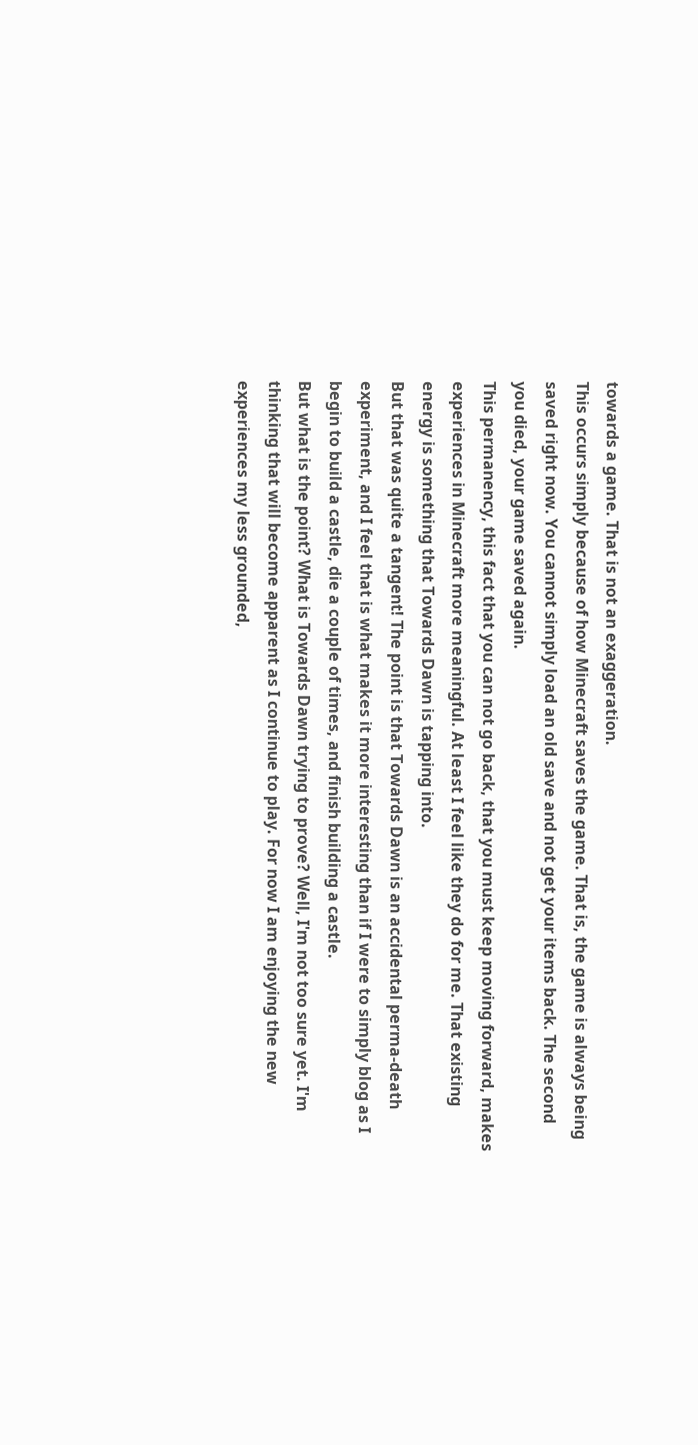towards a game. That is not an exaggeration.
This occurs simply because of how Minecraft saves the game. That is, the game is always being saved right now. You cannot simply load an old save and not get your items back. The second you died, your game saved again.
This permanency, this fact that you can not go back, that you must keep moving forward, makes experiences in Minecraft more meaningful. At least I feel like they do for me. That existing energy is something that Towards Dawn is tapping into.
But that was quite a tangent! The point is that Towards Dawn is an accidental perma-death experiment, and I feel that is what makes it more interesting than if I were to simply blog as I begin to build a castle, die a couple of times, and finish building a castle.
But what is the point? What is Towards Dawn trying to prove? Well, I'm not too sure yet. I'm thinking that will become apparent as I continue to play. For now I am enjoying the new experiences my less grounded,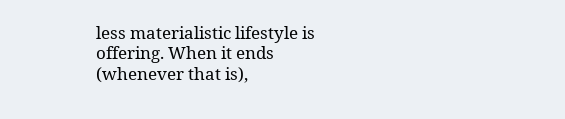less materialistic lifestyle is offering. When it ends (whenever that is),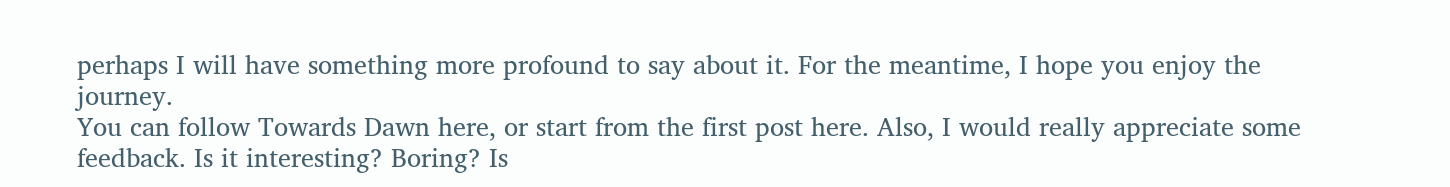perhaps I will have something more profound to say about it. For the meantime, I hope you enjoy the journey.
You can follow Towards Dawn here, or start from the first post here. Also, I would really appreciate some feedback. Is it interesting? Boring? Is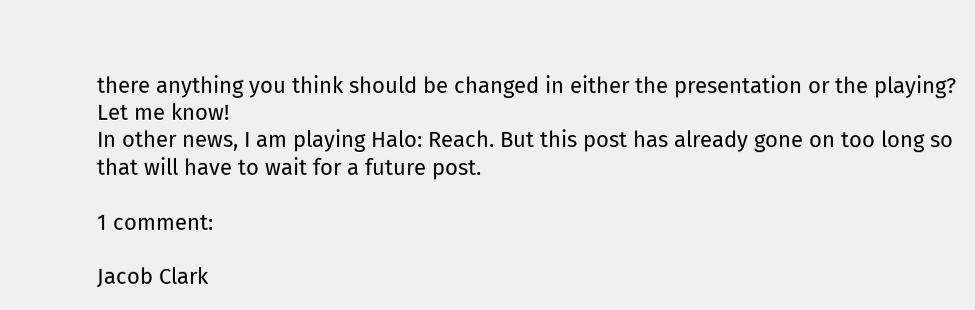there anything you think should be changed in either the presentation or the playing? Let me know!
In other news, I am playing Halo: Reach. But this post has already gone on too long so that will have to wait for a future post.

1 comment:

Jacob Clark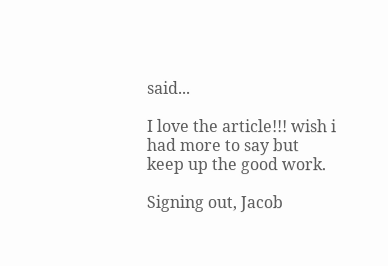said...

I love the article!!! wish i had more to say but keep up the good work.

Signing out, Jacob